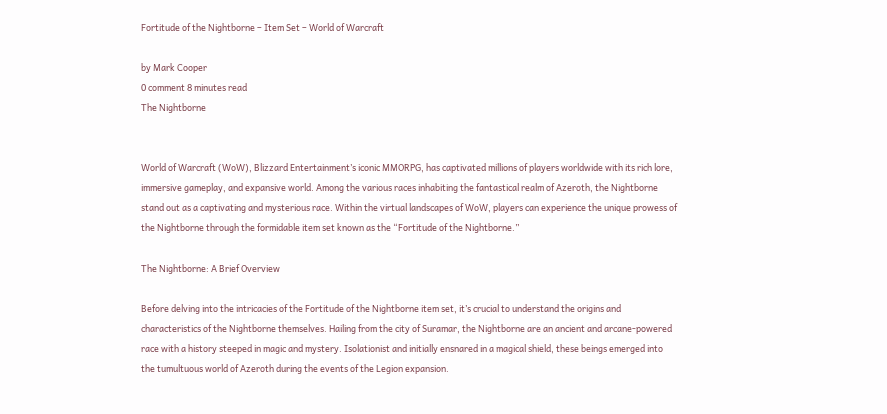Fortitude of the Nightborne – Item Set – World of Warcraft

by Mark Cooper
0 comment 8 minutes read
The Nightborne


World of Warcraft (WoW), Blizzard Entertainment’s iconic MMORPG, has captivated millions of players worldwide with its rich lore, immersive gameplay, and expansive world. Among the various races inhabiting the fantastical realm of Azeroth, the Nightborne stand out as a captivating and mysterious race. Within the virtual landscapes of WoW, players can experience the unique prowess of the Nightborne through the formidable item set known as the “Fortitude of the Nightborne.”

The Nightborne: A Brief Overview

Before delving into the intricacies of the Fortitude of the Nightborne item set, it’s crucial to understand the origins and characteristics of the Nightborne themselves. Hailing from the city of Suramar, the Nightborne are an ancient and arcane-powered race with a history steeped in magic and mystery. Isolationist and initially ensnared in a magical shield, these beings emerged into the tumultuous world of Azeroth during the events of the Legion expansion.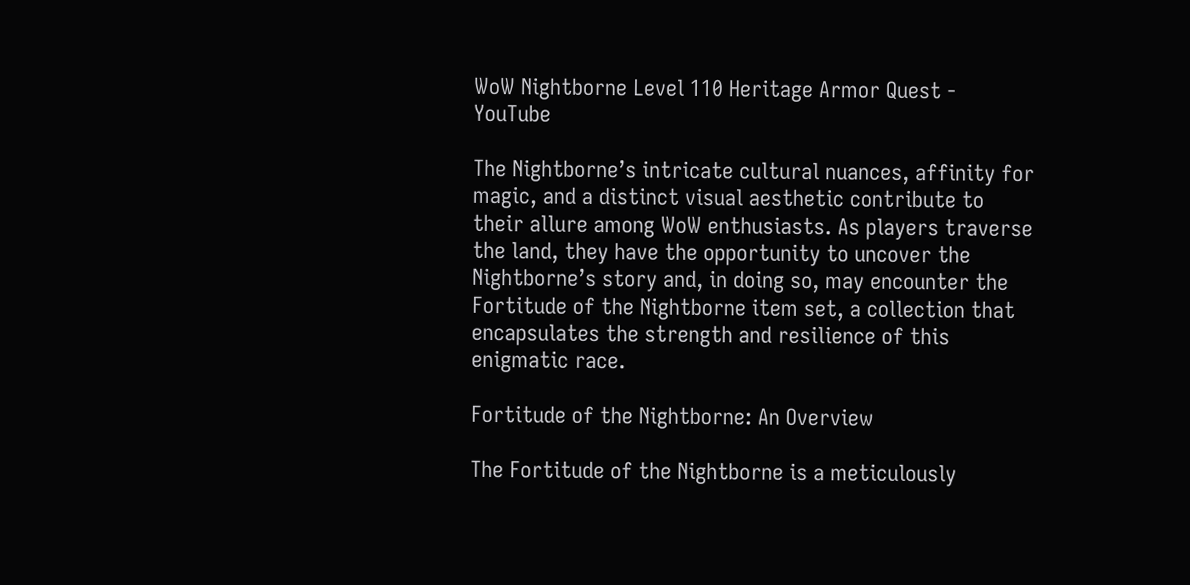WoW Nightborne Level 110 Heritage Armor Quest - YouTube

The Nightborne’s intricate cultural nuances, affinity for magic, and a distinct visual aesthetic contribute to their allure among WoW enthusiasts. As players traverse the land, they have the opportunity to uncover the Nightborne’s story and, in doing so, may encounter the Fortitude of the Nightborne item set, a collection that encapsulates the strength and resilience of this enigmatic race.

Fortitude of the Nightborne: An Overview

The Fortitude of the Nightborne is a meticulously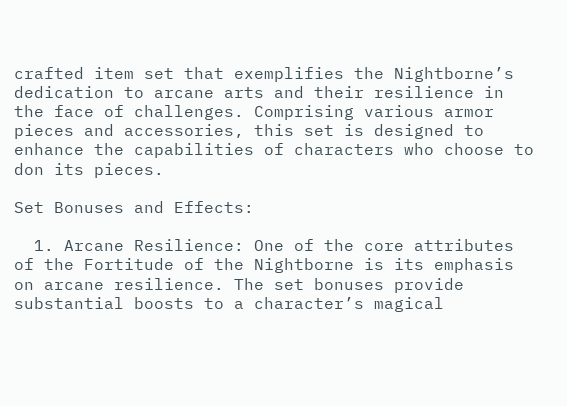crafted item set that exemplifies the Nightborne’s dedication to arcane arts and their resilience in the face of challenges. Comprising various armor pieces and accessories, this set is designed to enhance the capabilities of characters who choose to don its pieces.

Set Bonuses and Effects:

  1. Arcane Resilience: One of the core attributes of the Fortitude of the Nightborne is its emphasis on arcane resilience. The set bonuses provide substantial boosts to a character’s magical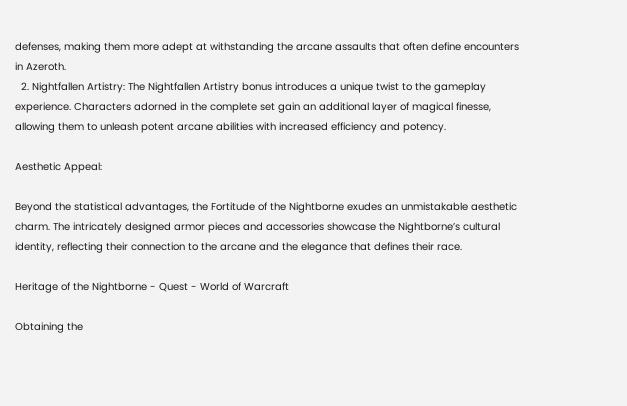defenses, making them more adept at withstanding the arcane assaults that often define encounters in Azeroth.
  2. Nightfallen Artistry: The Nightfallen Artistry bonus introduces a unique twist to the gameplay experience. Characters adorned in the complete set gain an additional layer of magical finesse, allowing them to unleash potent arcane abilities with increased efficiency and potency.

Aesthetic Appeal:

Beyond the statistical advantages, the Fortitude of the Nightborne exudes an unmistakable aesthetic charm. The intricately designed armor pieces and accessories showcase the Nightborne’s cultural identity, reflecting their connection to the arcane and the elegance that defines their race.

Heritage of the Nightborne - Quest - World of Warcraft

Obtaining the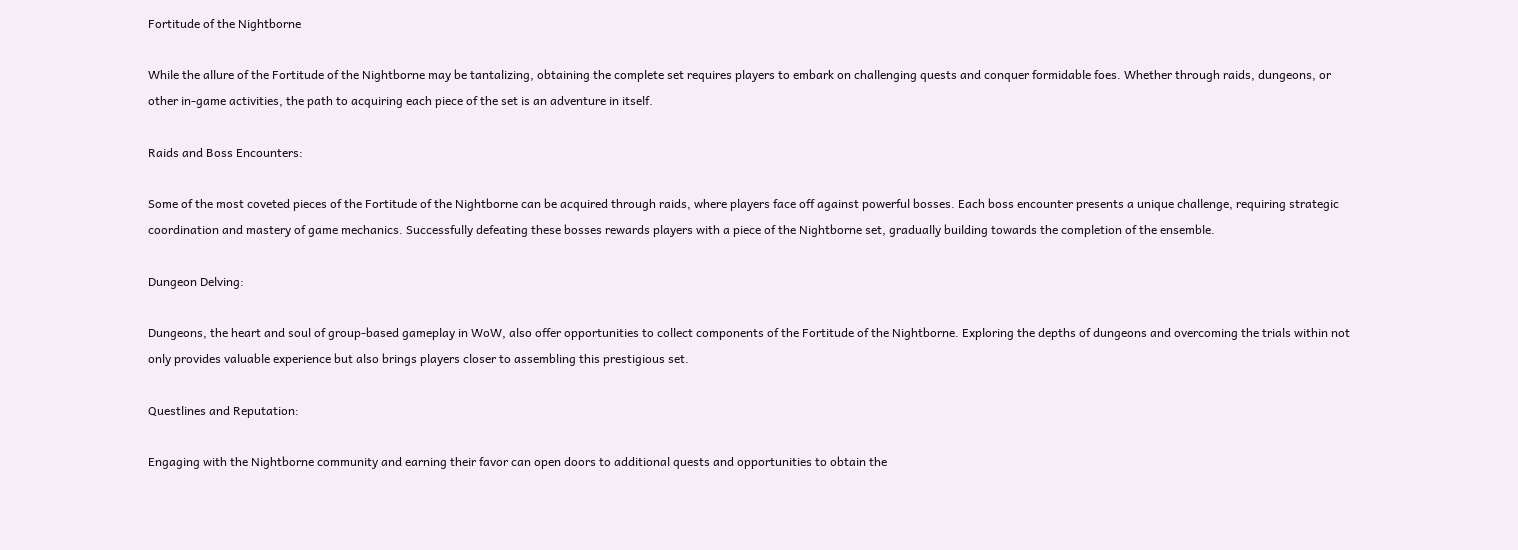Fortitude of the Nightborne

While the allure of the Fortitude of the Nightborne may be tantalizing, obtaining the complete set requires players to embark on challenging quests and conquer formidable foes. Whether through raids, dungeons, or other in-game activities, the path to acquiring each piece of the set is an adventure in itself.

Raids and Boss Encounters:

Some of the most coveted pieces of the Fortitude of the Nightborne can be acquired through raids, where players face off against powerful bosses. Each boss encounter presents a unique challenge, requiring strategic coordination and mastery of game mechanics. Successfully defeating these bosses rewards players with a piece of the Nightborne set, gradually building towards the completion of the ensemble.

Dungeon Delving:

Dungeons, the heart and soul of group-based gameplay in WoW, also offer opportunities to collect components of the Fortitude of the Nightborne. Exploring the depths of dungeons and overcoming the trials within not only provides valuable experience but also brings players closer to assembling this prestigious set.

Questlines and Reputation:

Engaging with the Nightborne community and earning their favor can open doors to additional quests and opportunities to obtain the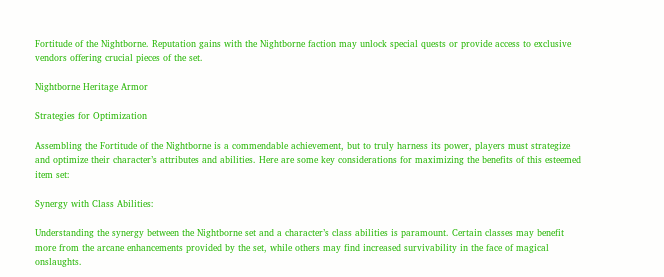Fortitude of the Nightborne. Reputation gains with the Nightborne faction may unlock special quests or provide access to exclusive vendors offering crucial pieces of the set.

Nightborne Heritage Armor

Strategies for Optimization

Assembling the Fortitude of the Nightborne is a commendable achievement, but to truly harness its power, players must strategize and optimize their character’s attributes and abilities. Here are some key considerations for maximizing the benefits of this esteemed item set:

Synergy with Class Abilities:

Understanding the synergy between the Nightborne set and a character’s class abilities is paramount. Certain classes may benefit more from the arcane enhancements provided by the set, while others may find increased survivability in the face of magical onslaughts.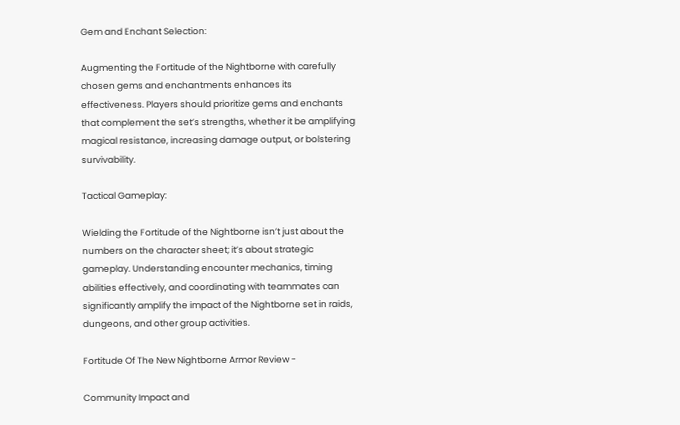Gem and Enchant Selection:

Augmenting the Fortitude of the Nightborne with carefully chosen gems and enchantments enhances its effectiveness. Players should prioritize gems and enchants that complement the set’s strengths, whether it be amplifying magical resistance, increasing damage output, or bolstering survivability.

Tactical Gameplay:

Wielding the Fortitude of the Nightborne isn’t just about the numbers on the character sheet; it’s about strategic gameplay. Understanding encounter mechanics, timing abilities effectively, and coordinating with teammates can significantly amplify the impact of the Nightborne set in raids, dungeons, and other group activities.

Fortitude Of The New Nightborne Armor Review -

Community Impact and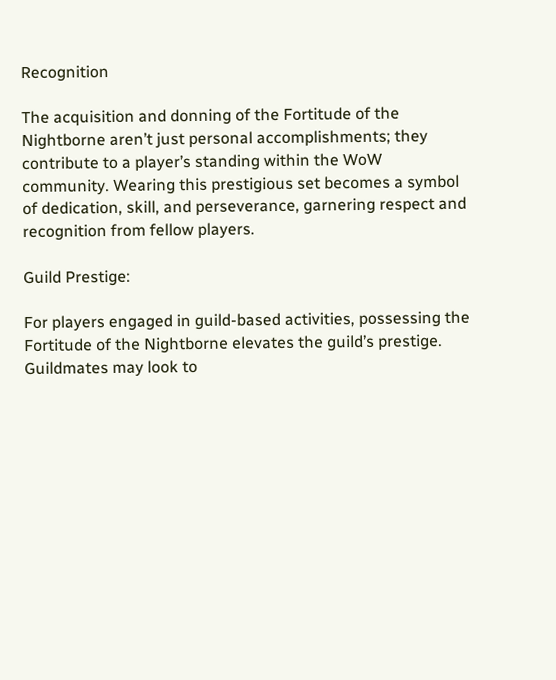Recognition

The acquisition and donning of the Fortitude of the Nightborne aren’t just personal accomplishments; they contribute to a player’s standing within the WoW community. Wearing this prestigious set becomes a symbol of dedication, skill, and perseverance, garnering respect and recognition from fellow players.

Guild Prestige:

For players engaged in guild-based activities, possessing the Fortitude of the Nightborne elevates the guild’s prestige. Guildmates may look to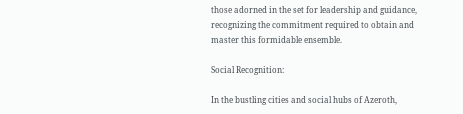those adorned in the set for leadership and guidance, recognizing the commitment required to obtain and master this formidable ensemble.

Social Recognition:

In the bustling cities and social hubs of Azeroth,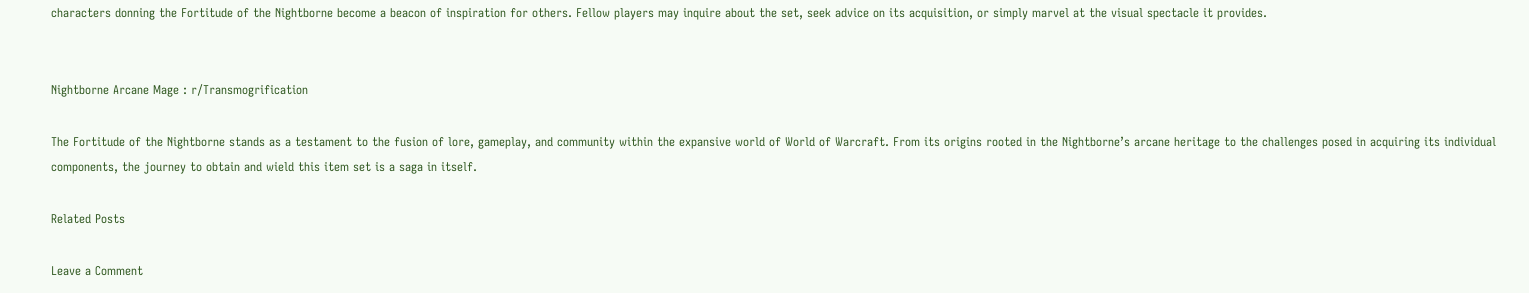characters donning the Fortitude of the Nightborne become a beacon of inspiration for others. Fellow players may inquire about the set, seek advice on its acquisition, or simply marvel at the visual spectacle it provides.


Nightborne Arcane Mage : r/Transmogrification

The Fortitude of the Nightborne stands as a testament to the fusion of lore, gameplay, and community within the expansive world of World of Warcraft. From its origins rooted in the Nightborne’s arcane heritage to the challenges posed in acquiring its individual components, the journey to obtain and wield this item set is a saga in itself.

Related Posts

Leave a Comment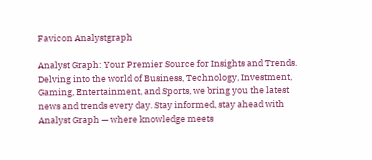Favicon Analystgraph

Analyst Graph: Your Premier Source for Insights and Trends. Delving into the world of Business, Technology, Investment, Gaming, Entertainment, and Sports, we bring you the latest news and trends every day. Stay informed, stay ahead with Analyst Graph — where knowledge meets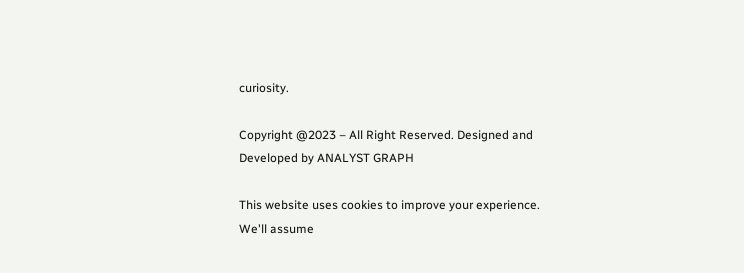curiosity.

Copyright @2023 – All Right Reserved. Designed and Developed by ANALYST GRAPH

This website uses cookies to improve your experience. We'll assume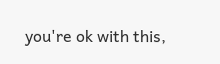you're ok with this,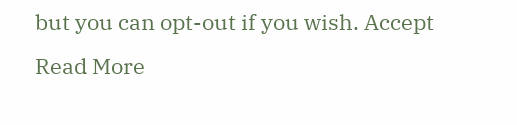but you can opt-out if you wish. Accept Read More